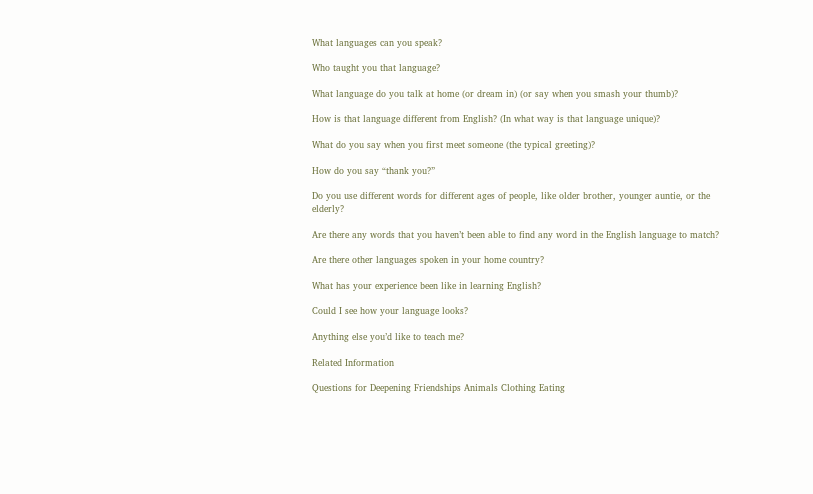What languages can you speak?

Who taught you that language?

What language do you talk at home (or dream in) (or say when you smash your thumb)?

How is that language different from English? (In what way is that language unique)?

What do you say when you first meet someone (the typical greeting)?

How do you say “thank you?”

Do you use different words for different ages of people, like older brother, younger auntie, or the elderly?

Are there any words that you haven’t been able to find any word in the English language to match?

Are there other languages spoken in your home country?

What has your experience been like in learning English?

Could I see how your language looks?

Anything else you’d like to teach me?

Related Information

Questions for Deepening Friendships Animals Clothing Eating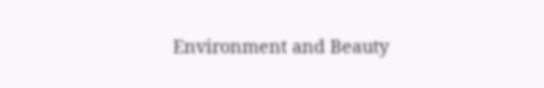Environment and Beauty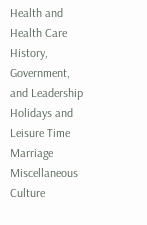Health and Health Care History, Government, and Leadership Holidays and Leisure Time Marriage Miscellaneous Culture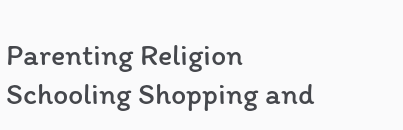Parenting Religion Schooling Shopping and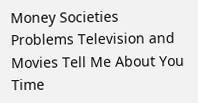Money Societies Problems Television and Movies Tell Me About You Time